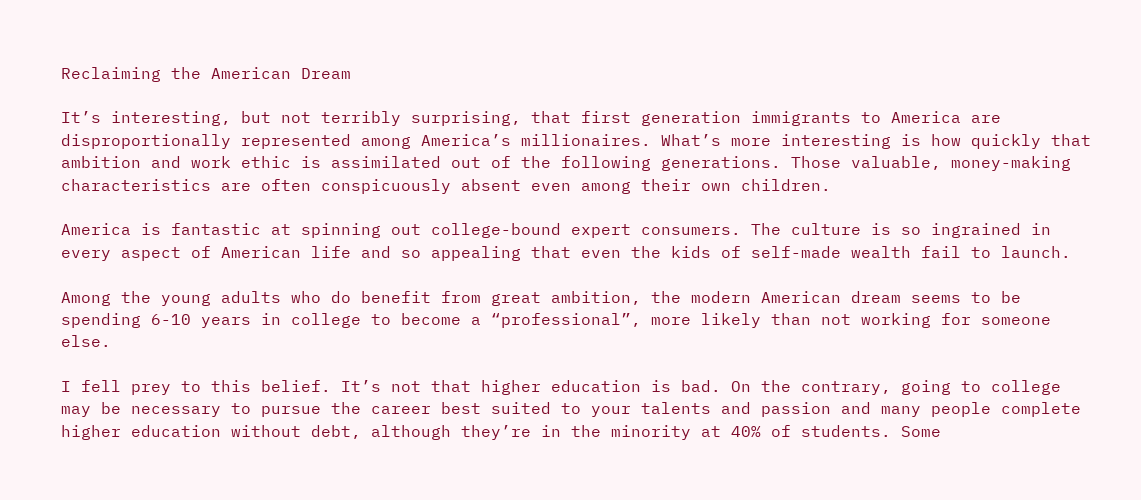Reclaiming the American Dream

It’s interesting, but not terribly surprising, that first generation immigrants to America are disproportionally represented among America’s millionaires. What’s more interesting is how quickly that ambition and work ethic is assimilated out of the following generations. Those valuable, money-making characteristics are often conspicuously absent even among their own children.

America is fantastic at spinning out college-bound expert consumers. The culture is so ingrained in every aspect of American life and so appealing that even the kids of self-made wealth fail to launch.

Among the young adults who do benefit from great ambition, the modern American dream seems to be spending 6-10 years in college to become a “professional”, more likely than not working for someone else.

I fell prey to this belief. It’s not that higher education is bad. On the contrary, going to college may be necessary to pursue the career best suited to your talents and passion and many people complete higher education without debt, although they’re in the minority at 40% of students. Some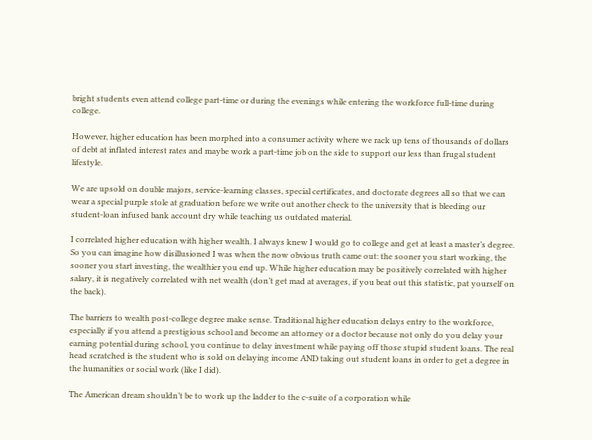bright students even attend college part-time or during the evenings while entering the workforce full-time during college.

However, higher education has been morphed into a consumer activity where we rack up tens of thousands of dollars of debt at inflated interest rates and maybe work a part-time job on the side to support our less than frugal student lifestyle.

We are upsold on double majors, service-learning classes, special certificates, and doctorate degrees all so that we can wear a special purple stole at graduation before we write out another check to the university that is bleeding our student-loan infused bank account dry while teaching us outdated material.

I correlated higher education with higher wealth. I always knew I would go to college and get at least a master’s degree. So you can imagine how disillusioned I was when the now obvious truth came out: the sooner you start working, the sooner you start investing, the wealthier you end up. While higher education may be positively correlated with higher salary, it is negatively correlated with net wealth (don’t get mad at averages, if you beat out this statistic, pat yourself on the back).

The barriers to wealth post-college degree make sense. Traditional higher education delays entry to the workforce, especially if you attend a prestigious school and become an attorney or a doctor because not only do you delay your earning potential during school, you continue to delay investment while paying off those stupid student loans. The real head scratched is the student who is sold on delaying income AND taking out student loans in order to get a degree in the humanities or social work (like I did).

The American dream shouldn’t be to work up the ladder to the c-suite of a corporation while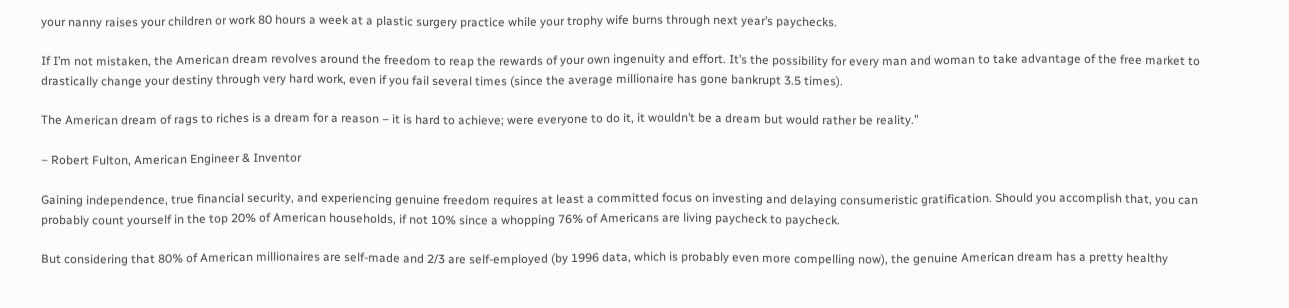your nanny raises your children or work 80 hours a week at a plastic surgery practice while your trophy wife burns through next year’s paychecks.

If I’m not mistaken, the American dream revolves around the freedom to reap the rewards of your own ingenuity and effort. It’s the possibility for every man and woman to take advantage of the free market to drastically change your destiny through very hard work, even if you fail several times (since the average millionaire has gone bankrupt 3.5 times).

The American dream of rags to riches is a dream for a reason – it is hard to achieve; were everyone to do it, it wouldn’t be a dream but would rather be reality.”

– Robert Fulton, American Engineer & Inventor

Gaining independence, true financial security, and experiencing genuine freedom requires at least a committed focus on investing and delaying consumeristic gratification. Should you accomplish that, you can probably count yourself in the top 20% of American households, if not 10% since a whopping 76% of Americans are living paycheck to paycheck.

But considering that 80% of American millionaires are self-made and 2/3 are self-employed (by 1996 data, which is probably even more compelling now), the genuine American dream has a pretty healthy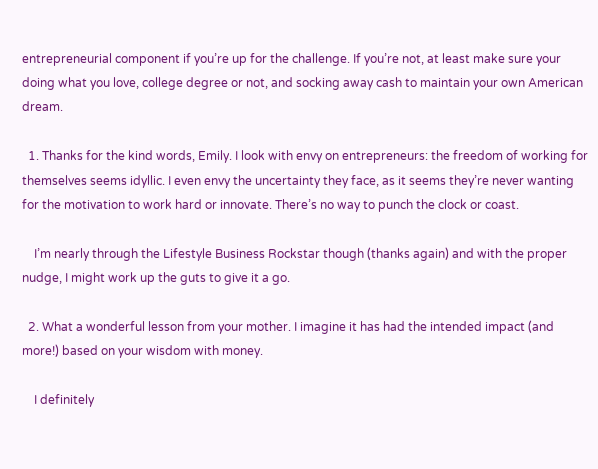entrepreneurial component if you’re up for the challenge. If you’re not, at least make sure your doing what you love, college degree or not, and socking away cash to maintain your own American dream.

  1. Thanks for the kind words, Emily. I look with envy on entrepreneurs: the freedom of working for themselves seems idyllic. I even envy the uncertainty they face, as it seems they’re never wanting for the motivation to work hard or innovate. There’s no way to punch the clock or coast.

    I’m nearly through the Lifestyle Business Rockstar though (thanks again) and with the proper nudge, I might work up the guts to give it a go.

  2. What a wonderful lesson from your mother. I imagine it has had the intended impact (and more!) based on your wisdom with money.

    I definitely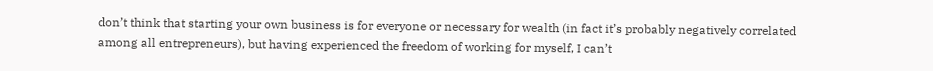don’t think that starting your own business is for everyone or necessary for wealth (in fact it’s probably negatively correlated among all entrepreneurs), but having experienced the freedom of working for myself, I can’t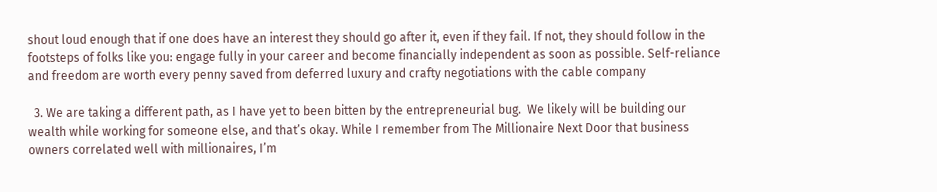shout loud enough that if one does have an interest they should go after it, even if they fail. If not, they should follow in the footsteps of folks like you: engage fully in your career and become financially independent as soon as possible. Self-reliance and freedom are worth every penny saved from deferred luxury and crafty negotiations with the cable company

  3. We are taking a different path, as I have yet to been bitten by the entrepreneurial bug.  We likely will be building our wealth while working for someone else, and that’s okay. While I remember from The Millionaire Next Door that business owners correlated well with millionaires, I’m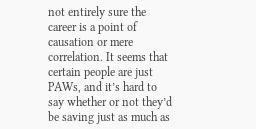not entirely sure the career is a point of causation or mere correlation. It seems that certain people are just PAWs, and it’s hard to say whether or not they’d be saving just as much as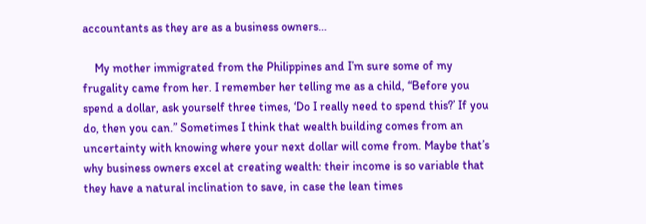accountants as they are as a business owners…

    My mother immigrated from the Philippines and I’m sure some of my frugality came from her. I remember her telling me as a child, “Before you spend a dollar, ask yourself three times, ‘Do I really need to spend this?’ If you do, then you can.” Sometimes I think that wealth building comes from an uncertainty with knowing where your next dollar will come from. Maybe that’s why business owners excel at creating wealth: their income is so variable that they have a natural inclination to save, in case the lean times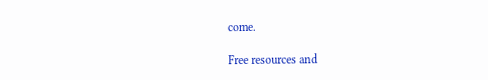come.

Free resources and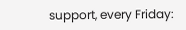support, every Friday: